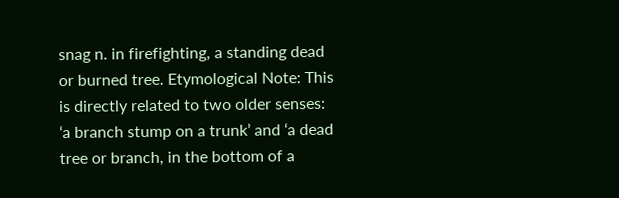snag n. in firefighting, a standing dead or burned tree. Etymological Note: This is directly related to two older senses: ‘a branch stump on a trunk’ and ‘a dead tree or branch, in the bottom of a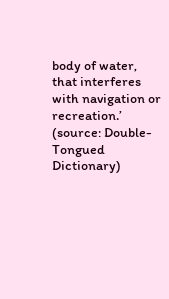body of water, that interferes with navigation or recreation.’ (source: Double-Tongued Dictionary)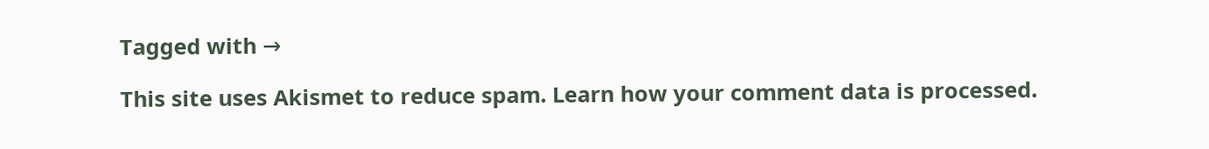Tagged with →

This site uses Akismet to reduce spam. Learn how your comment data is processed.